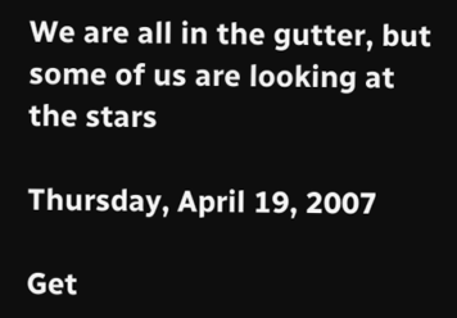We are all in the gutter, but some of us are looking at the stars

Thursday, April 19, 2007

Get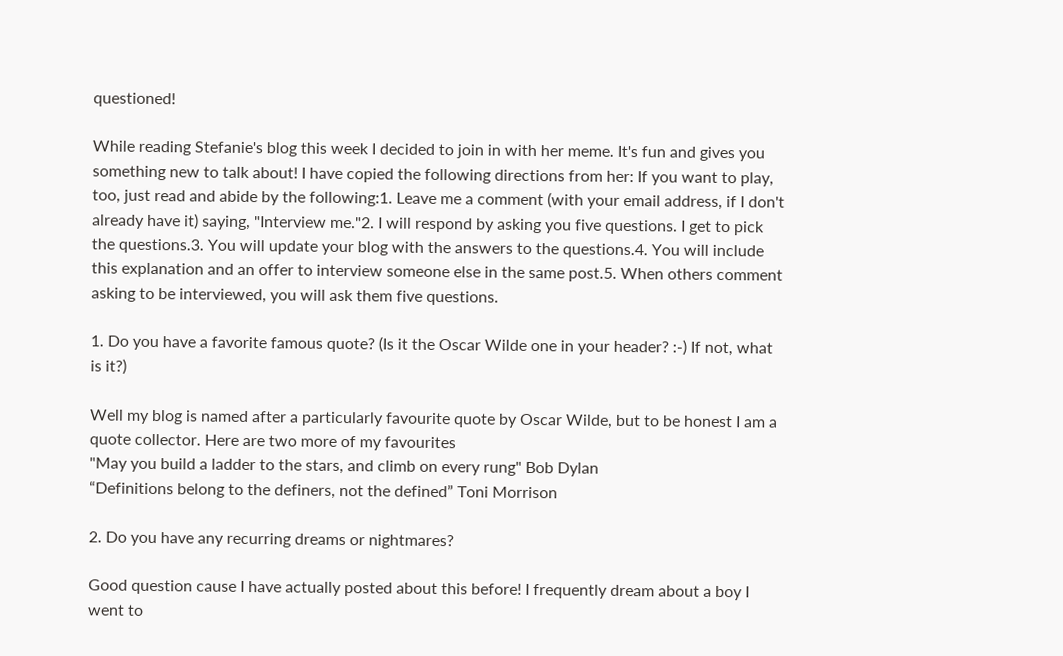questioned!

While reading Stefanie's blog this week I decided to join in with her meme. It's fun and gives you something new to talk about! I have copied the following directions from her: If you want to play, too, just read and abide by the following:1. Leave me a comment (with your email address, if I don't already have it) saying, "Interview me."2. I will respond by asking you five questions. I get to pick the questions.3. You will update your blog with the answers to the questions.4. You will include this explanation and an offer to interview someone else in the same post.5. When others comment asking to be interviewed, you will ask them five questions.

1. Do you have a favorite famous quote? (Is it the Oscar Wilde one in your header? :-) If not, what is it?)

Well my blog is named after a particularly favourite quote by Oscar Wilde, but to be honest I am a quote collector. Here are two more of my favourites
"May you build a ladder to the stars, and climb on every rung" Bob Dylan
“Definitions belong to the definers, not the defined” Toni Morrison

2. Do you have any recurring dreams or nightmares?

Good question cause I have actually posted about this before! I frequently dream about a boy I went to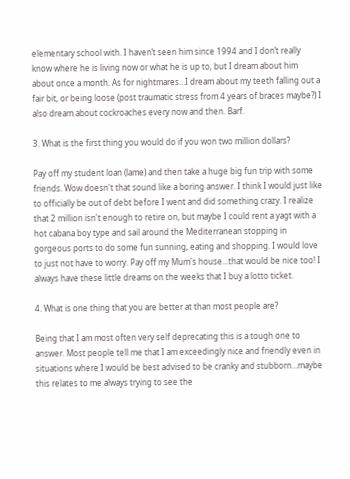elementary school with. I haven’t seen him since 1994 and I don’t really know where he is living now or what he is up to, but I dream about him about once a month. As for nightmares…I dream about my teeth falling out a fair bit, or being loose (post traumatic stress from 4 years of braces maybe?) I also dream about cockroaches every now and then. Barf.

3. What is the first thing you would do if you won two million dollars?

Pay off my student loan (lame) and then take a huge big fun trip with some friends. Wow doesn't that sound like a boring answer. I think I would just like to officially be out of debt before I went and did something crazy. I realize that 2 million isn't enough to retire on, but maybe I could rent a yagt with a hot cabana boy type and sail around the Mediterranean stopping in gorgeous ports to do some fun sunning, eating and shopping. I would love to just not have to worry. Pay off my Mum's house...that would be nice too! I always have these little dreams on the weeks that I buy a lotto ticket.

4. What is one thing that you are better at than most people are?

Being that I am most often very self deprecating this is a tough one to answer. Most people tell me that I am exceedingly nice and friendly even in situations where I would be best advised to be cranky and stubborn…maybe this relates to me always trying to see the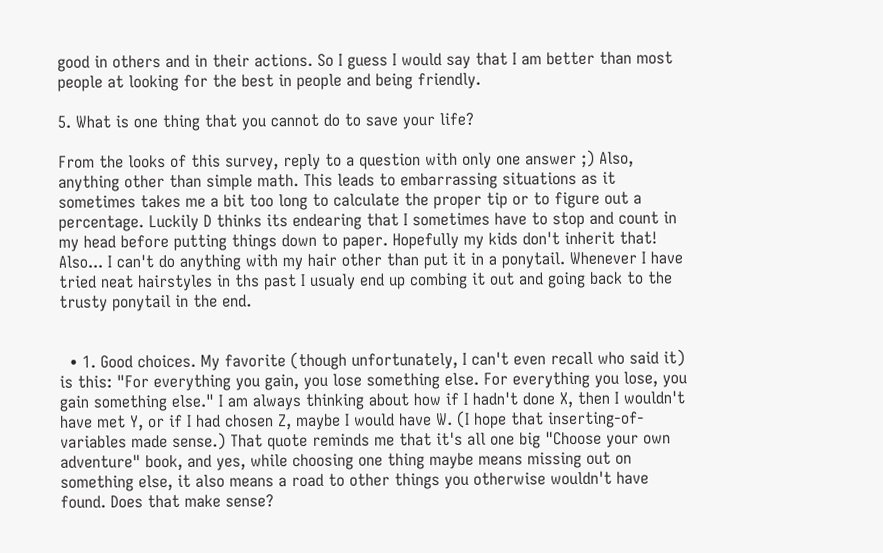good in others and in their actions. So I guess I would say that I am better than most people at looking for the best in people and being friendly.

5. What is one thing that you cannot do to save your life?

From the looks of this survey, reply to a question with only one answer ;) Also, anything other than simple math. This leads to embarrassing situations as it sometimes takes me a bit too long to calculate the proper tip or to figure out a percentage. Luckily D thinks its endearing that I sometimes have to stop and count in my head before putting things down to paper. Hopefully my kids don't inherit that! Also... I can't do anything with my hair other than put it in a ponytail. Whenever I have tried neat hairstyles in ths past I usualy end up combing it out and going back to the trusty ponytail in the end.


  • 1. Good choices. My favorite (though unfortunately, I can't even recall who said it) is this: "For everything you gain, you lose something else. For everything you lose, you gain something else." I am always thinking about how if I hadn't done X, then I wouldn't have met Y, or if I had chosen Z, maybe I would have W. (I hope that inserting-of-variables made sense.) That quote reminds me that it's all one big "Choose your own adventure" book, and yes, while choosing one thing maybe means missing out on something else, it also means a road to other things you otherwise wouldn't have found. Does that make sense?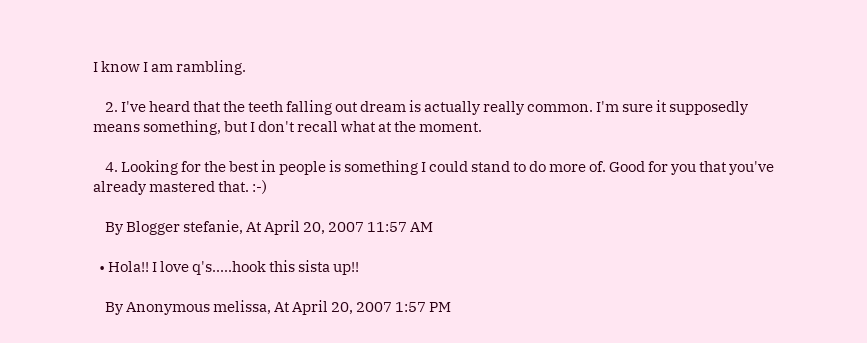I know I am rambling.

    2. I've heard that the teeth falling out dream is actually really common. I'm sure it supposedly means something, but I don't recall what at the moment.

    4. Looking for the best in people is something I could stand to do more of. Good for you that you've already mastered that. :-)

    By Blogger stefanie, At April 20, 2007 11:57 AM

  • Hola!! I love q's.....hook this sista up!!

    By Anonymous melissa, At April 20, 2007 1:57 PM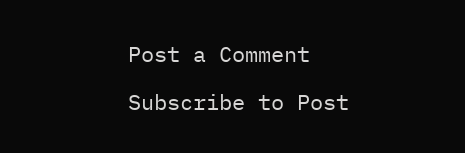Post a Comment

Subscribe to Post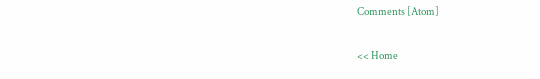Comments [Atom]

<< Home